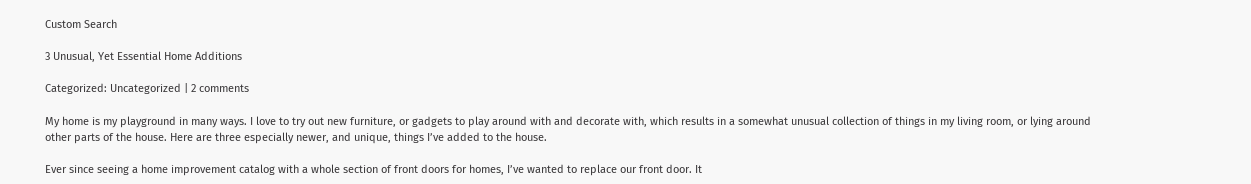Custom Search

3 Unusual, Yet Essential Home Additions

Categorized: Uncategorized | 2 comments

My home is my playground in many ways. I love to try out new furniture, or gadgets to play around with and decorate with, which results in a somewhat unusual collection of things in my living room, or lying around other parts of the house. Here are three especially newer, and unique, things I’ve added to the house.

Ever since seeing a home improvement catalog with a whole section of front doors for homes, I’ve wanted to replace our front door. It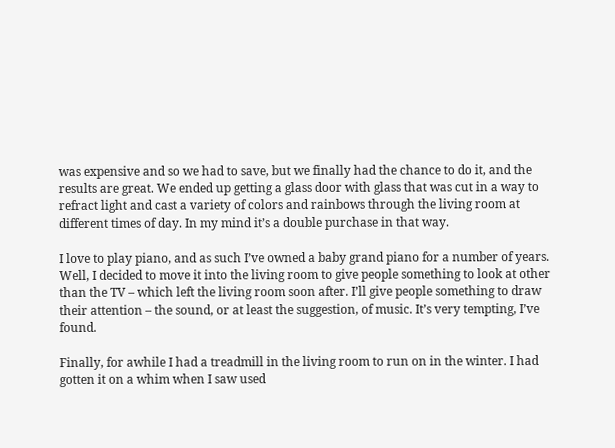was expensive and so we had to save, but we finally had the chance to do it, and the results are great. We ended up getting a glass door with glass that was cut in a way to refract light and cast a variety of colors and rainbows through the living room at different times of day. In my mind it’s a double purchase in that way.

I love to play piano, and as such I’ve owned a baby grand piano for a number of years. Well, I decided to move it into the living room to give people something to look at other than the TV – which left the living room soon after. I’ll give people something to draw their attention – the sound, or at least the suggestion, of music. It’s very tempting, I’ve found.

Finally, for awhile I had a treadmill in the living room to run on in the winter. I had gotten it on a whim when I saw used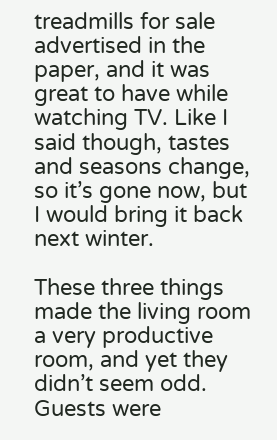treadmills for sale advertised in the paper, and it was great to have while watching TV. Like I said though, tastes and seasons change, so it’s gone now, but I would bring it back next winter.

These three things made the living room a very productive room, and yet they didn’t seem odd. Guests were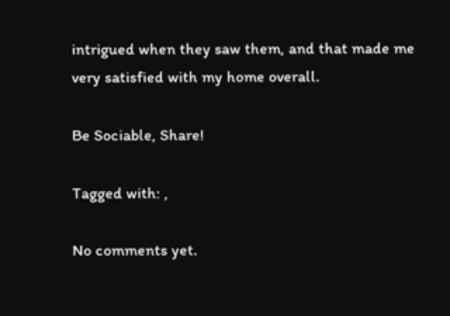intrigued when they saw them, and that made me very satisfied with my home overall.

Be Sociable, Share!

Tagged with: ,

No comments yet.